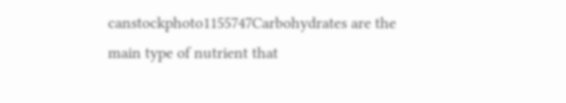canstockphoto1155747Carbohydrates are the main type of nutrient that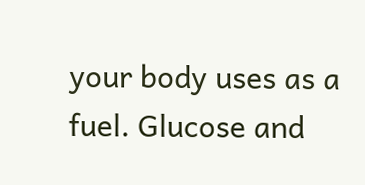your body uses as a fuel. Glucose and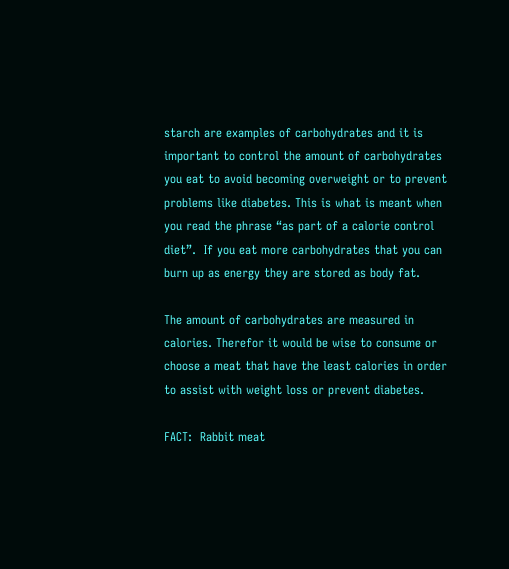starch are examples of carbohydrates and it is important to control the amount of carbohydrates you eat to avoid becoming overweight or to prevent problems like diabetes. This is what is meant when you read the phrase “as part of a calorie control diet”.  If you eat more carbohydrates that you can burn up as energy they are stored as body fat.

The amount of carbohydrates are measured in calories. Therefor it would be wise to consume or choose a meat that have the least calories in order to assist with weight loss or prevent diabetes.

FACT:  Rabbit meat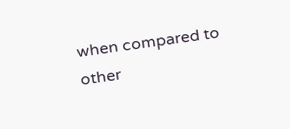when compared to other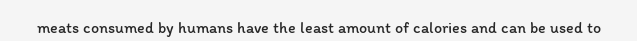meats consumed by humans have the least amount of calories and can be used to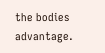the bodies advantage.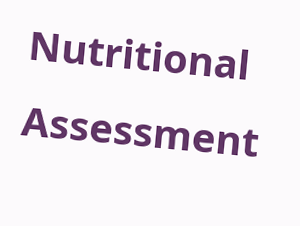Nutritional Assessment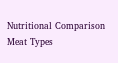Nutritional Comparison Meat Types